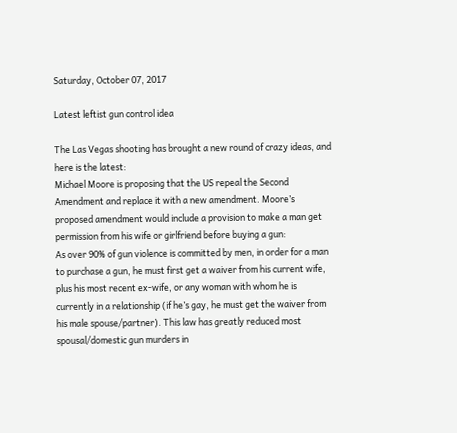Saturday, October 07, 2017

Latest leftist gun control idea

The Las Vegas shooting has brought a new round of crazy ideas, and here is the latest:
Michael Moore is proposing that the US repeal the Second Amendment and replace it with a new amendment. Moore’s proposed amendment would include a provision to make a man get permission from his wife or girlfriend before buying a gun:
As over 90% of gun violence is committed by men, in order for a man to purchase a gun, he must first get a waiver from his current wife, plus his most recent ex-wife, or any woman with whom he is currently in a relationship (if he’s gay, he must get the waiver from his male spouse/partner). This law has greatly reduced most spousal/domestic gun murders in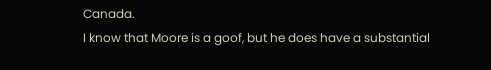Canada.
I know that Moore is a goof, but he does have a substantial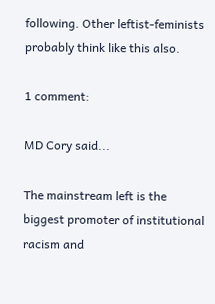following. Other leftist-feminists probably think like this also.

1 comment:

MD Cory said...

The mainstream left is the biggest promoter of institutional racism and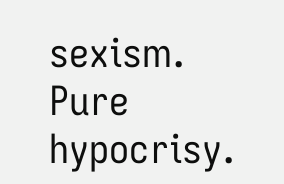sexism. Pure hypocrisy.